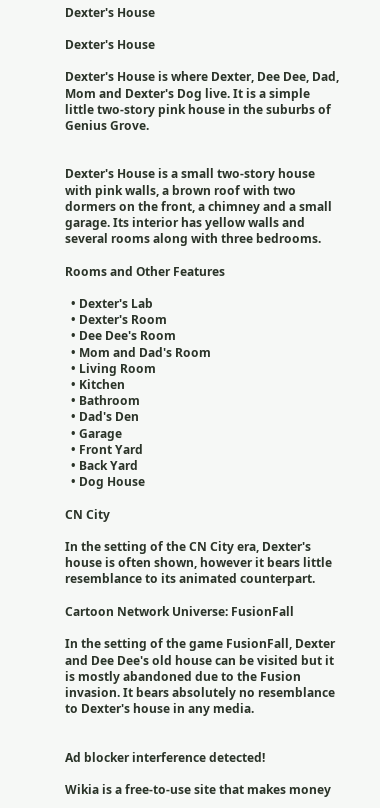Dexter's House

Dexter's House

Dexter's House is where Dexter, Dee Dee, Dad, Mom and Dexter's Dog live. It is a simple little two-story pink house in the suburbs of Genius Grove.


Dexter's House is a small two-story house with pink walls, a brown roof with two dormers on the front, a chimney and a small garage. Its interior has yellow walls and several rooms along with three bedrooms.

Rooms and Other Features

  • Dexter's Lab
  • Dexter's Room
  • Dee Dee's Room
  • Mom and Dad's Room
  • Living Room
  • Kitchen
  • Bathroom
  • Dad's Den
  • Garage
  • Front Yard
  • Back Yard
  • Dog House

CN City

In the setting of the CN City era, Dexter's house is often shown, however it bears little resemblance to its animated counterpart.

Cartoon Network Universe: FusionFall

In the setting of the game FusionFall, Dexter and Dee Dee's old house can be visited but it is mostly abandoned due to the Fusion invasion. It bears absolutely no resemblance to Dexter's house in any media.


Ad blocker interference detected!

Wikia is a free-to-use site that makes money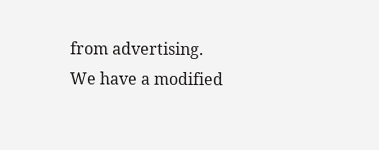from advertising. We have a modified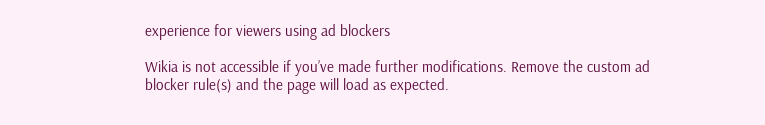experience for viewers using ad blockers

Wikia is not accessible if you’ve made further modifications. Remove the custom ad blocker rule(s) and the page will load as expected.